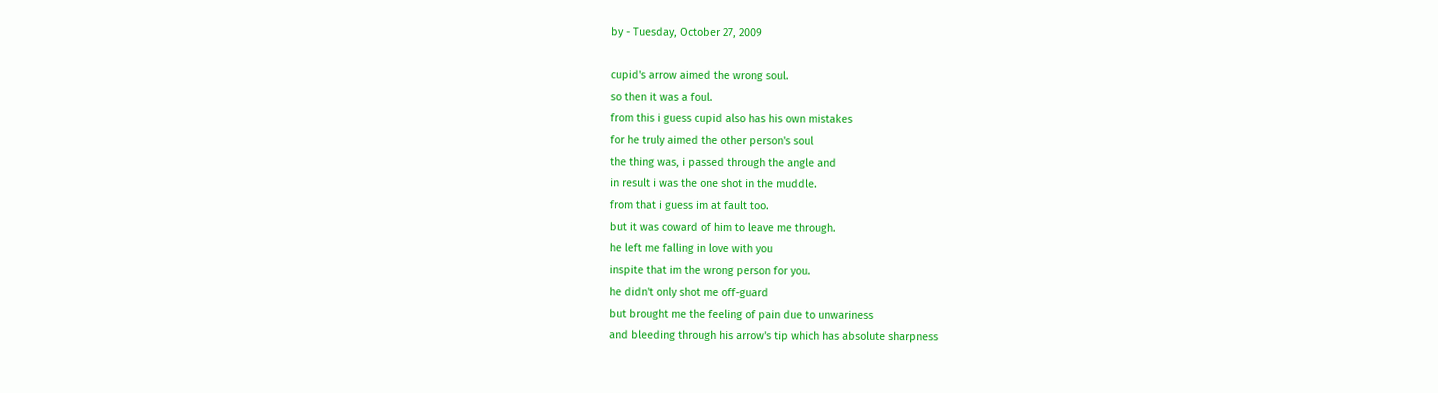by - Tuesday, October 27, 2009

cupid's arrow aimed the wrong soul.
so then it was a foul.
from this i guess cupid also has his own mistakes
for he truly aimed the other person's soul
the thing was, i passed through the angle and
in result i was the one shot in the muddle.
from that i guess im at fault too.
but it was coward of him to leave me through.
he left me falling in love with you
inspite that im the wrong person for you.
he didn't only shot me off-guard
but brought me the feeling of pain due to unwariness
and bleeding through his arrow's tip which has absolute sharpness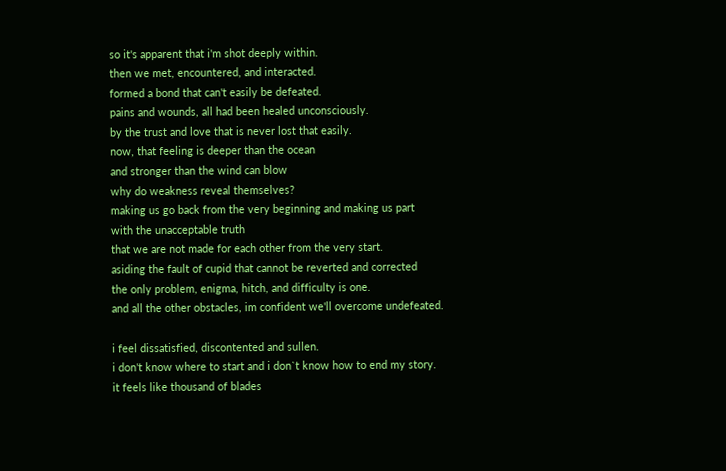so it's apparent that i'm shot deeply within.
then we met, encountered, and interacted.
formed a bond that can't easily be defeated.
pains and wounds, all had been healed unconsciously.
by the trust and love that is never lost that easily.
now, that feeling is deeper than the ocean
and stronger than the wind can blow
why do weakness reveal themselves?
making us go back from the very beginning and making us part
with the unacceptable truth
that we are not made for each other from the very start.
asiding the fault of cupid that cannot be reverted and corrected
the only problem, enigma, hitch, and difficulty is one.
and all the other obstacles, im confident we'll overcome undefeated.

i feel dissatisfied, discontented and sullen.
i don't know where to start and i don`t know how to end my story.
it feels like thousand of blades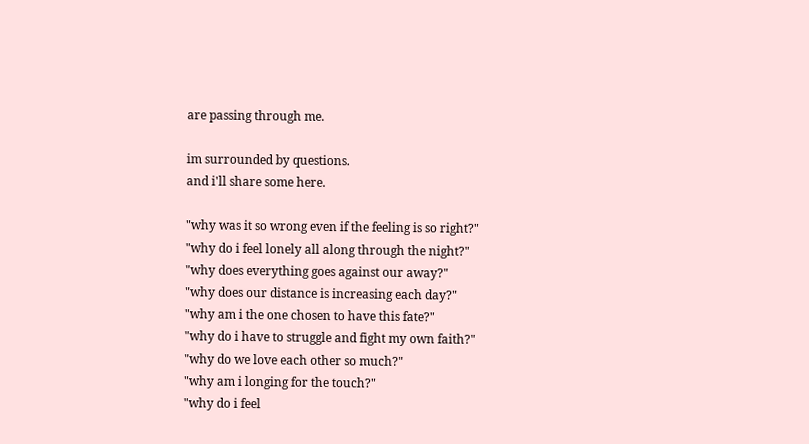are passing through me.

im surrounded by questions.
and i'll share some here.

"why was it so wrong even if the feeling is so right?"
"why do i feel lonely all along through the night?"
"why does everything goes against our away?"
"why does our distance is increasing each day?"
"why am i the one chosen to have this fate?"
"why do i have to struggle and fight my own faith?"
"why do we love each other so much?"
"why am i longing for the touch?"
"why do i feel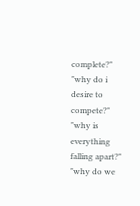complete?"
"why do i desire to compete?"
"why is everything falling apart?"
"why do we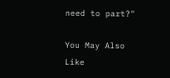need to part?"

You May Also Like